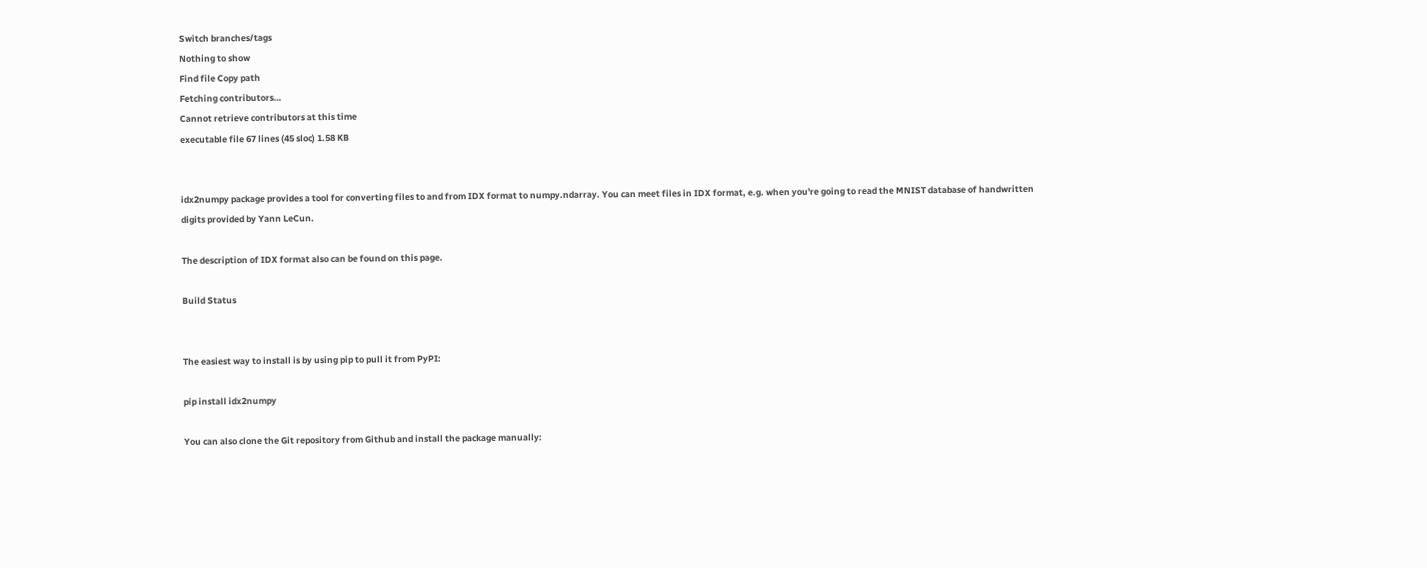Switch branches/tags
Nothing to show
Find file Copy path
Fetching contributors…
Cannot retrieve contributors at this time
executable file 67 lines (45 sloc) 1.58 KB


idx2numpy package provides a tool for converting files to and from IDX format to numpy.ndarray. You can meet files in IDX format, e.g. when you're going to read the MNIST database of handwritten digits provided by Yann LeCun.

The description of IDX format also can be found on this page.

Build Status


The easiest way to install is by using pip to pull it from PyPI:

pip install idx2numpy

You can also clone the Git repository from Github and install the package manually: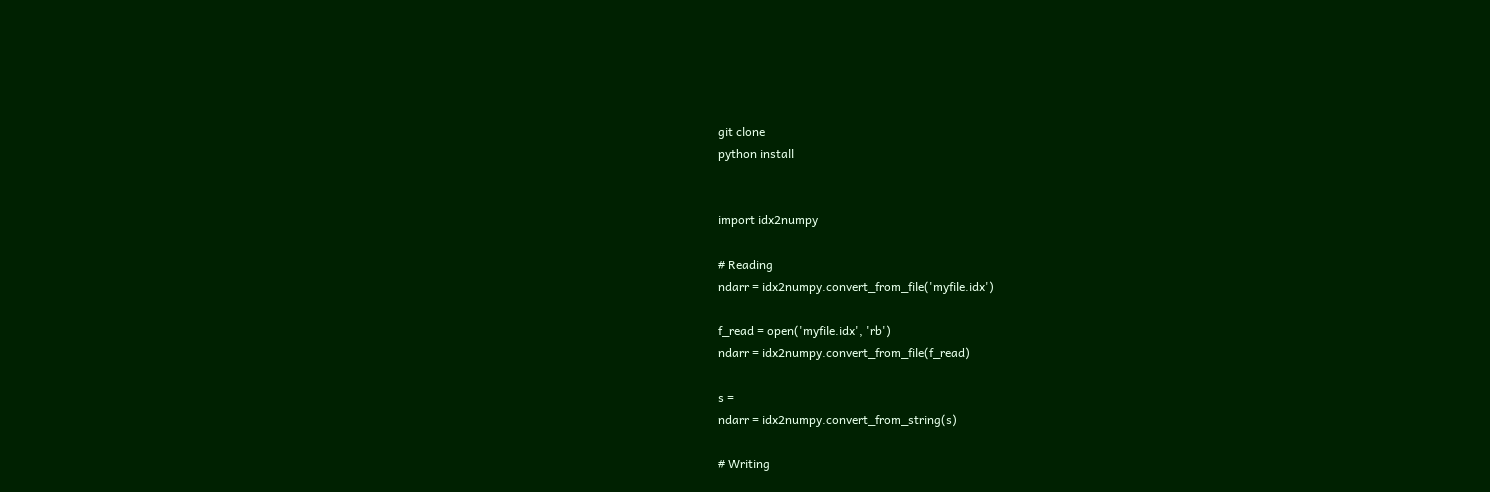git clone
python install


import idx2numpy

# Reading
ndarr = idx2numpy.convert_from_file('myfile.idx')

f_read = open('myfile.idx', 'rb')
ndarr = idx2numpy.convert_from_file(f_read)

s =
ndarr = idx2numpy.convert_from_string(s)

# Writing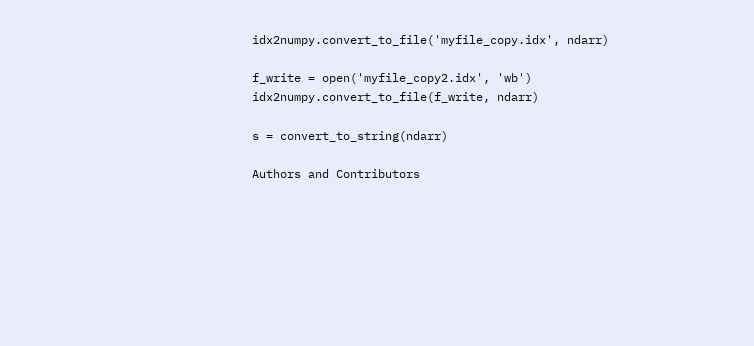idx2numpy.convert_to_file('myfile_copy.idx', ndarr)

f_write = open('myfile_copy2.idx', 'wb')
idx2numpy.convert_to_file(f_write, ndarr)

s = convert_to_string(ndarr)

Authors and Contributors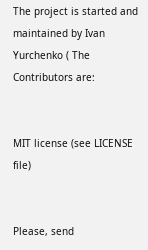The project is started and maintained by Ivan Yurchenko ( The Contributors are:


MIT license (see LICENSE file)


Please, send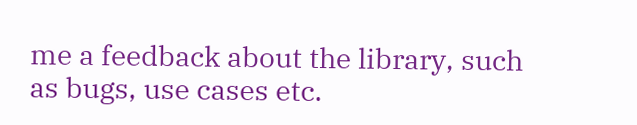me a feedback about the library, such as bugs, use cases etc.